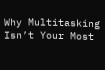Why Multitasking Isn’t Your Most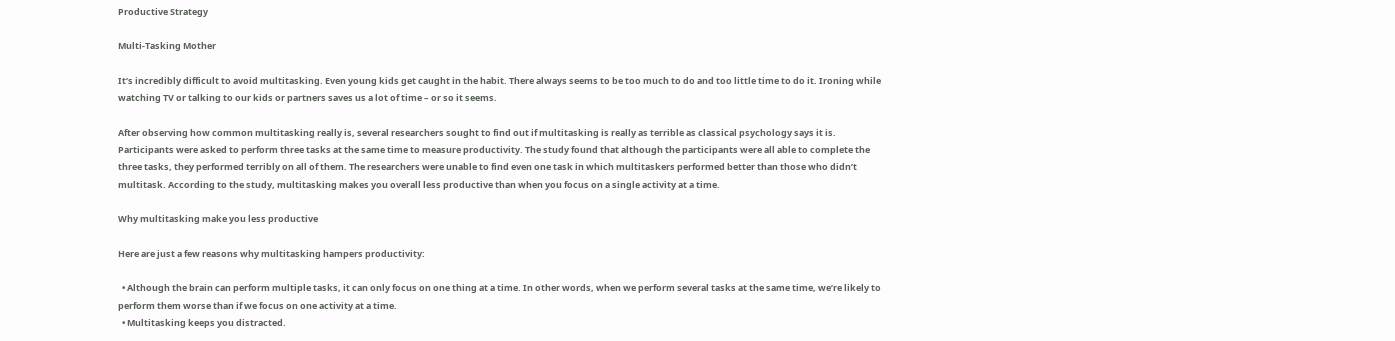Productive Strategy

Multi-Tasking Mother

It’s incredibly difficult to avoid multitasking. Even young kids get caught in the habit. There always seems to be too much to do and too little time to do it. Ironing while watching TV or talking to our kids or partners saves us a lot of time – or so it seems.

After observing how common multitasking really is, several researchers sought to find out if multitasking is really as terrible as classical psychology says it is. Participants were asked to perform three tasks at the same time to measure productivity. The study found that although the participants were all able to complete the three tasks, they performed terribly on all of them. The researchers were unable to find even one task in which multitaskers performed better than those who didn’t multitask. According to the study, multitasking makes you overall less productive than when you focus on a single activity at a time.

Why multitasking make you less productive

Here are just a few reasons why multitasking hampers productivity:

  • Although the brain can perform multiple tasks, it can only focus on one thing at a time. In other words, when we perform several tasks at the same time, we’re likely to perform them worse than if we focus on one activity at a time.
  • Multitasking keeps you distracted.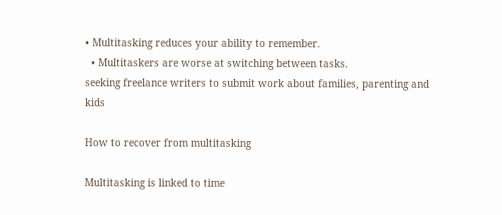• Multitasking reduces your ability to remember.
  • Multitaskers are worse at switching between tasks.
seeking freelance writers to submit work about families, parenting and kids

How to recover from multitasking

Multitasking is linked to time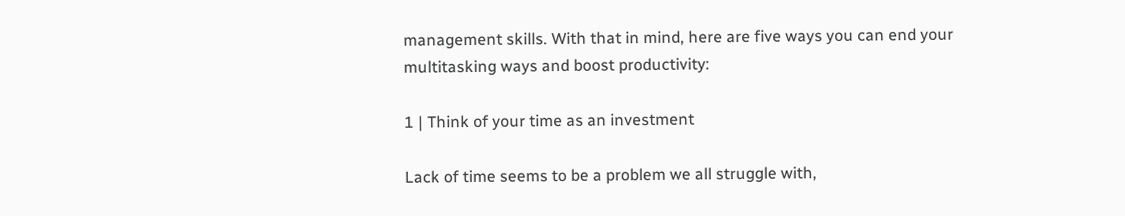management skills. With that in mind, here are five ways you can end your multitasking ways and boost productivity:

1 | Think of your time as an investment

Lack of time seems to be a problem we all struggle with,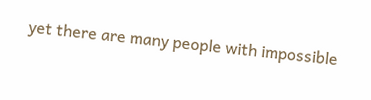yet there are many people with impossible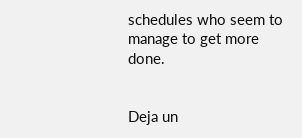schedules who seem to manage to get more done.


Deja un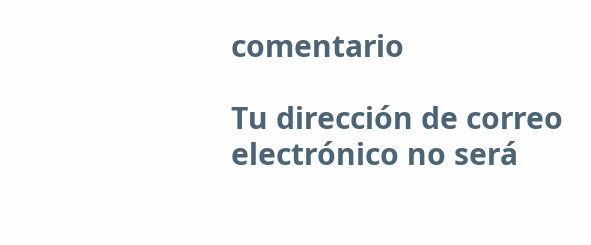comentario

Tu dirección de correo electrónico no será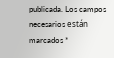publicada. Los campos necesarios están marcados *